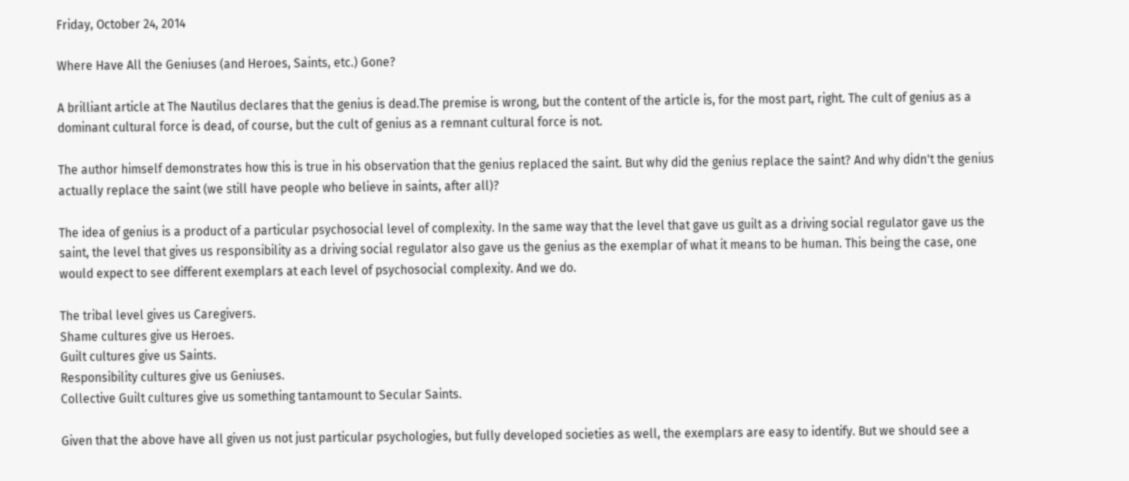Friday, October 24, 2014

Where Have All the Geniuses (and Heroes, Saints, etc.) Gone?

A brilliant article at The Nautilus declares that the genius is dead.The premise is wrong, but the content of the article is, for the most part, right. The cult of genius as a dominant cultural force is dead, of course, but the cult of genius as a remnant cultural force is not.

The author himself demonstrates how this is true in his observation that the genius replaced the saint. But why did the genius replace the saint? And why didn't the genius actually replace the saint (we still have people who believe in saints, after all)?

The idea of genius is a product of a particular psychosocial level of complexity. In the same way that the level that gave us guilt as a driving social regulator gave us the saint, the level that gives us responsibility as a driving social regulator also gave us the genius as the exemplar of what it means to be human. This being the case, one would expect to see different exemplars at each level of psychosocial complexity. And we do.

The tribal level gives us Caregivers.
Shame cultures give us Heroes.
Guilt cultures give us Saints.
Responsibility cultures give us Geniuses.
Collective Guilt cultures give us something tantamount to Secular Saints.

Given that the above have all given us not just particular psychologies, but fully developed societies as well, the exemplars are easy to identify. But we should see a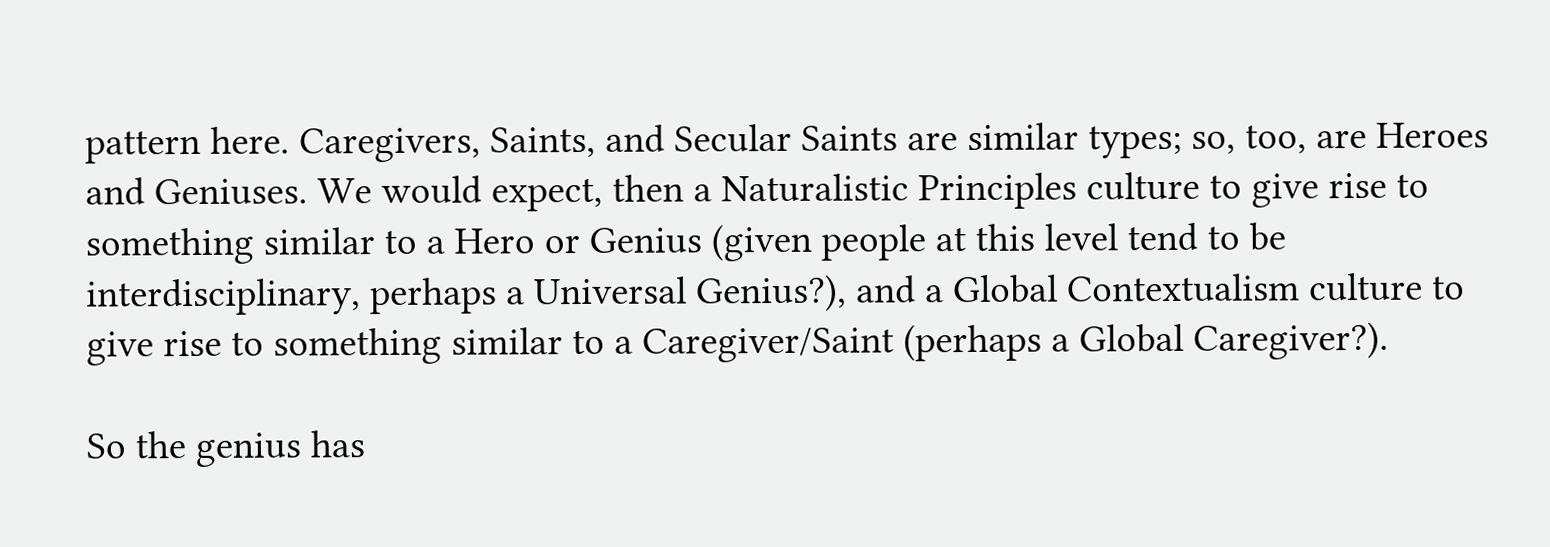pattern here. Caregivers, Saints, and Secular Saints are similar types; so, too, are Heroes and Geniuses. We would expect, then a Naturalistic Principles culture to give rise to something similar to a Hero or Genius (given people at this level tend to be interdisciplinary, perhaps a Universal Genius?), and a Global Contextualism culture to give rise to something similar to a Caregiver/Saint (perhaps a Global Caregiver?).

So the genius has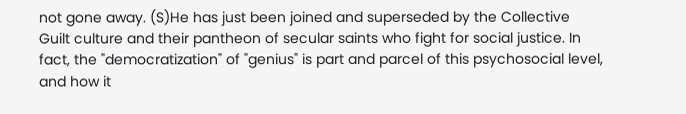not gone away. (S)He has just been joined and superseded by the Collective Guilt culture and their pantheon of secular saints who fight for social justice. In fact, the "democratization" of "genius" is part and parcel of this psychosocial level, and how it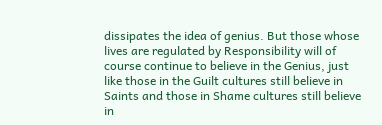dissipates the idea of genius. But those whose lives are regulated by Responsibility will of course continue to believe in the Genius, just like those in the Guilt cultures still believe in Saints and those in Shame cultures still believe in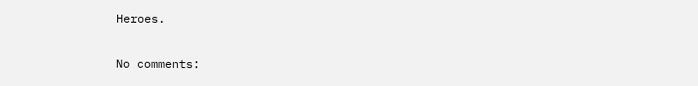Heroes.

No comments: